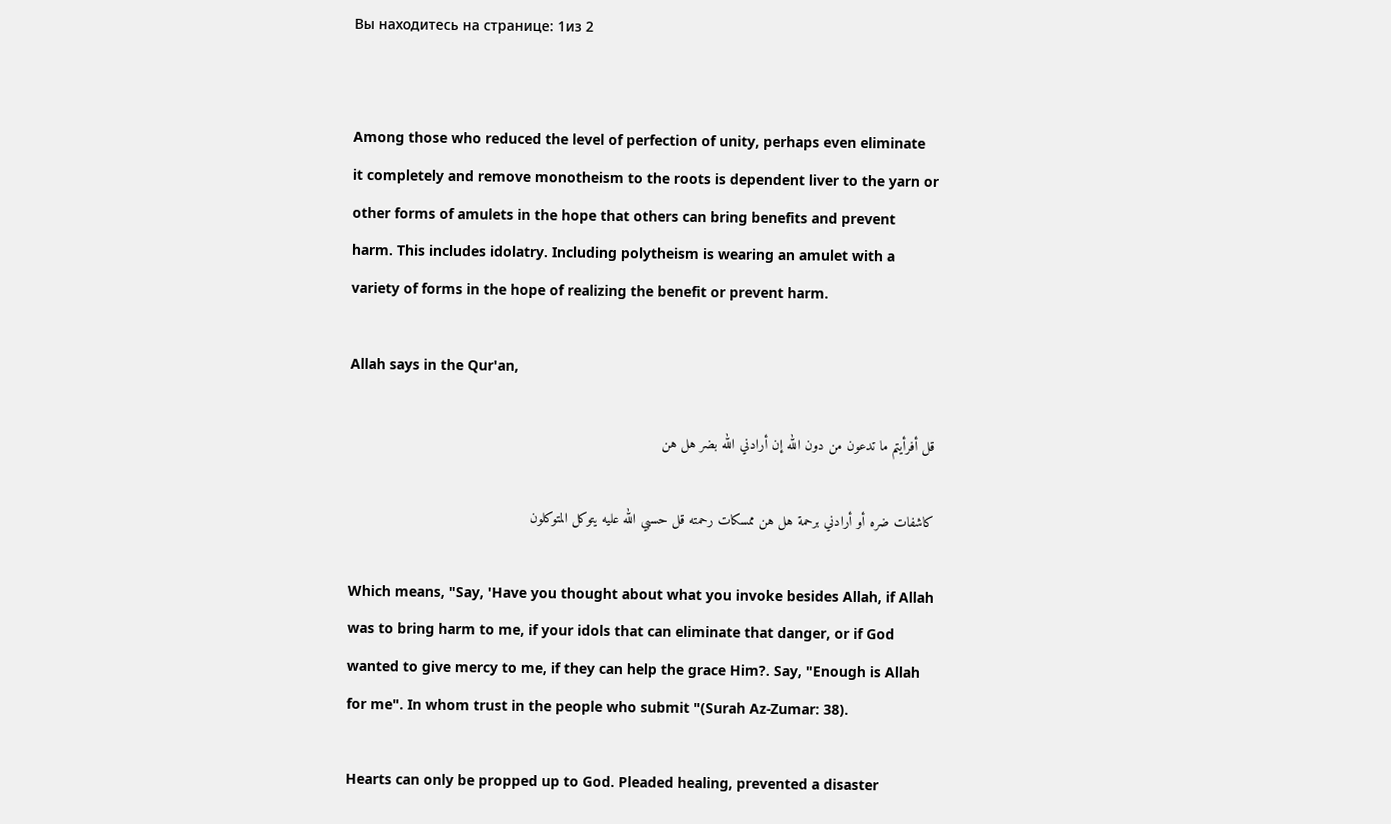Вы находитесь на странице: 1из 2


Among those who reduced the level of perfection of unity, perhaps even eliminate
it completely and remove monotheism to the roots is dependent liver to the yarn or
other forms of amulets in the hope that others can bring benefits and prevent
harm. This includes idolatry. Including polytheism is wearing an amulet with a
variety of forms in the hope of realizing the benefit or prevent harm.

Allah says in the Qur'an,

قل أفرأيتم ما تدعون من دون الله إن أرادني الله بضر هل هن

كاشفات ضره أو أرادني برحمة هل هن ممسكات رحمته قل حسبي الله عليه يتوكل المتوكلون

Which means, "Say, 'Have you thought about what you invoke besides Allah, if Allah
was to bring harm to me, if your idols that can eliminate that danger, or if God
wanted to give mercy to me, if they can help the grace Him?. Say, "Enough is Allah
for me". In whom trust in the people who submit "(Surah Az-Zumar: 38).

Hearts can only be propped up to God. Pleaded healing, prevented a disaster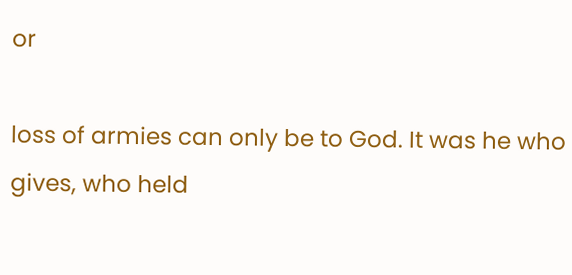or

loss of armies can only be to God. It was he who gives, who held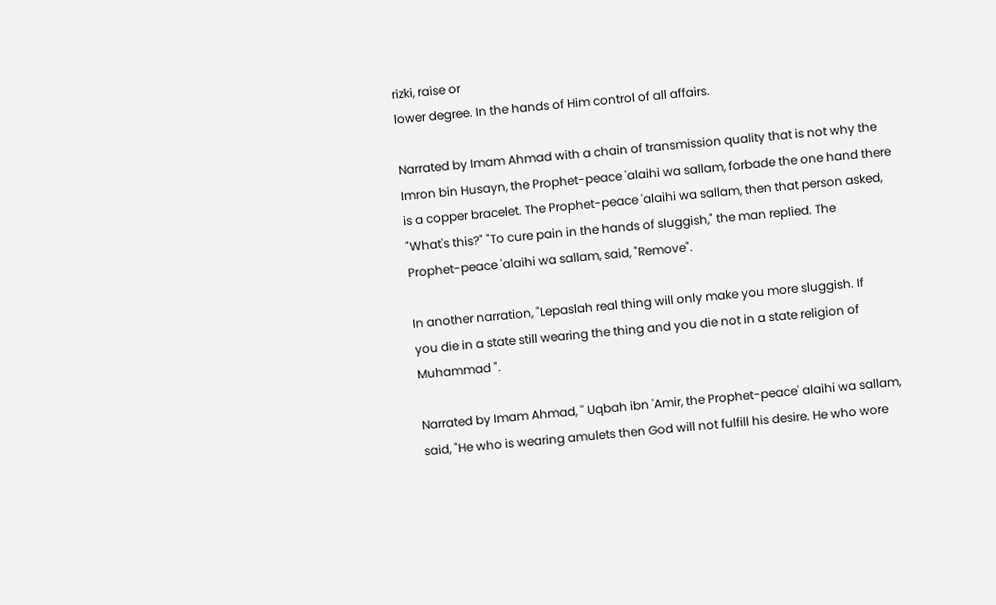rizki, raise or
lower degree. In the hands of Him control of all affairs.

Narrated by Imam Ahmad with a chain of transmission quality that is not why the
Imron bin Husayn, the Prophet-peace 'alaihi wa sallam, forbade the one hand there
is a copper bracelet. The Prophet-peace 'alaihi wa sallam, then that person asked,
"What's this?" "To cure pain in the hands of sluggish," the man replied. The
Prophet-peace 'alaihi wa sallam, said, "Remove".

In another narration, "Lepaslah real thing will only make you more sluggish. If
you die in a state still wearing the thing and you die not in a state religion of
Muhammad ".

Narrated by Imam Ahmad, '' Uqbah ibn 'Amir, the Prophet-peace' alaihi wa sallam,
said, "He who is wearing amulets then God will not fulfill his desire. He who wore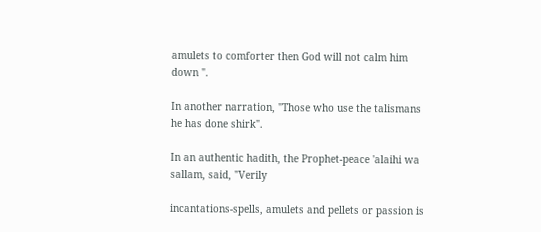amulets to comforter then God will not calm him down ".

In another narration, "Those who use the talismans he has done shirk".

In an authentic hadith, the Prophet-peace 'alaihi wa sallam, said, "Verily

incantations-spells, amulets and pellets or passion is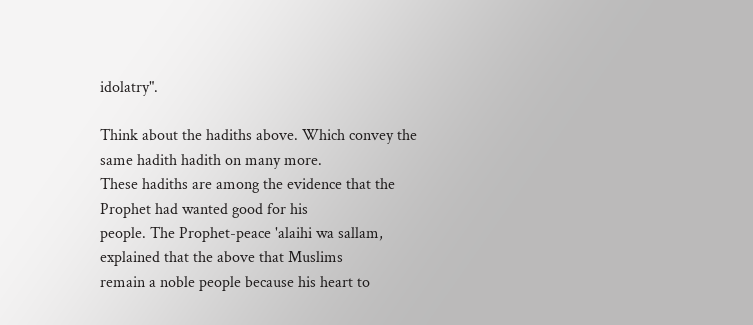idolatry".

Think about the hadiths above. Which convey the same hadith hadith on many more.
These hadiths are among the evidence that the Prophet had wanted good for his
people. The Prophet-peace 'alaihi wa sallam, explained that the above that Muslims
remain a noble people because his heart to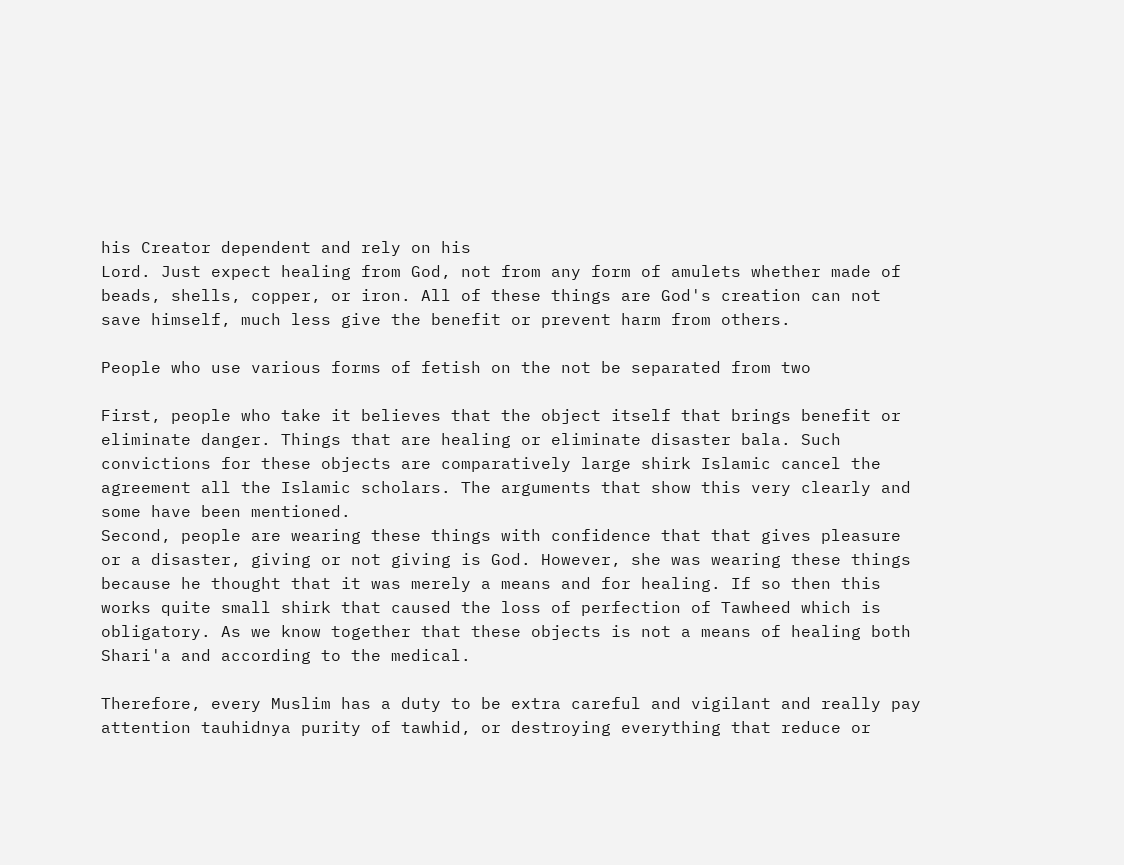his Creator dependent and rely on his
Lord. Just expect healing from God, not from any form of amulets whether made of
beads, shells, copper, or iron. All of these things are God's creation can not
save himself, much less give the benefit or prevent harm from others.

People who use various forms of fetish on the not be separated from two

First, people who take it believes that the object itself that brings benefit or
eliminate danger. Things that are healing or eliminate disaster bala. Such
convictions for these objects are comparatively large shirk Islamic cancel the
agreement all the Islamic scholars. The arguments that show this very clearly and
some have been mentioned.
Second, people are wearing these things with confidence that that gives pleasure
or a disaster, giving or not giving is God. However, she was wearing these things
because he thought that it was merely a means and for healing. If so then this
works quite small shirk that caused the loss of perfection of Tawheed which is
obligatory. As we know together that these objects is not a means of healing both
Shari'a and according to the medical.

Therefore, every Muslim has a duty to be extra careful and vigilant and really pay
attention tauhidnya purity of tawhid, or destroying everything that reduce or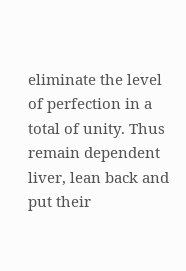eliminate the level of perfection in a total of unity. Thus remain dependent
liver, lean back and put their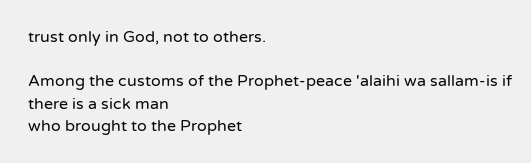trust only in God, not to others.

Among the customs of the Prophet-peace 'alaihi wa sallam-is if there is a sick man
who brought to the Prophet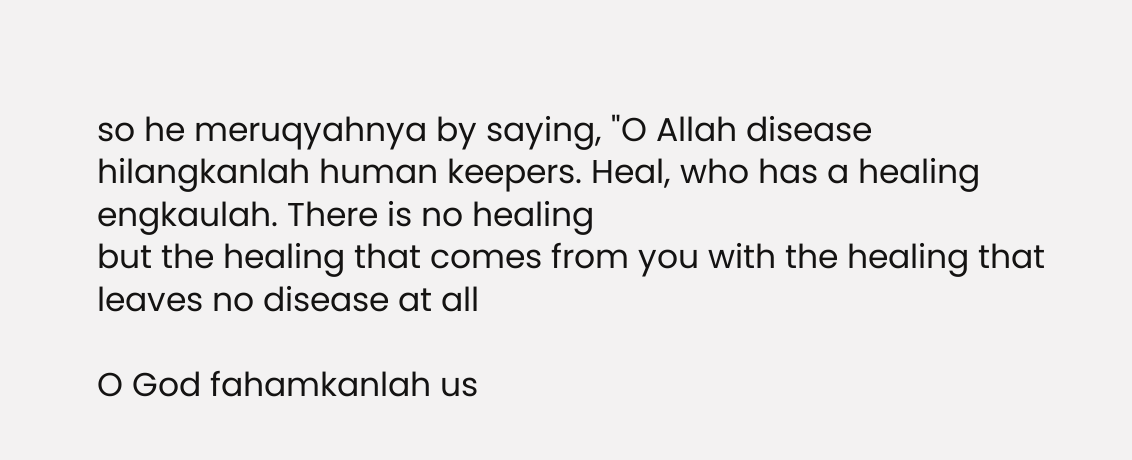so he meruqyahnya by saying, "O Allah disease
hilangkanlah human keepers. Heal, who has a healing engkaulah. There is no healing
but the healing that comes from you with the healing that leaves no disease at all

O God fahamkanlah us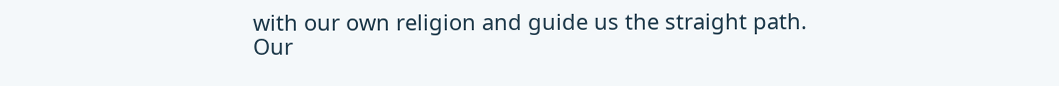with our own religion and guide us the straight path. Our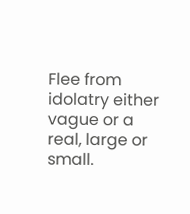Flee from idolatry either vague or a real, large or small.